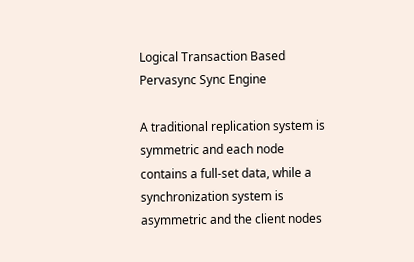Logical Transaction Based Pervasync Sync Engine

A traditional replication system is symmetric and each node contains a full-set data, while a synchronization system is asymmetric and the client nodes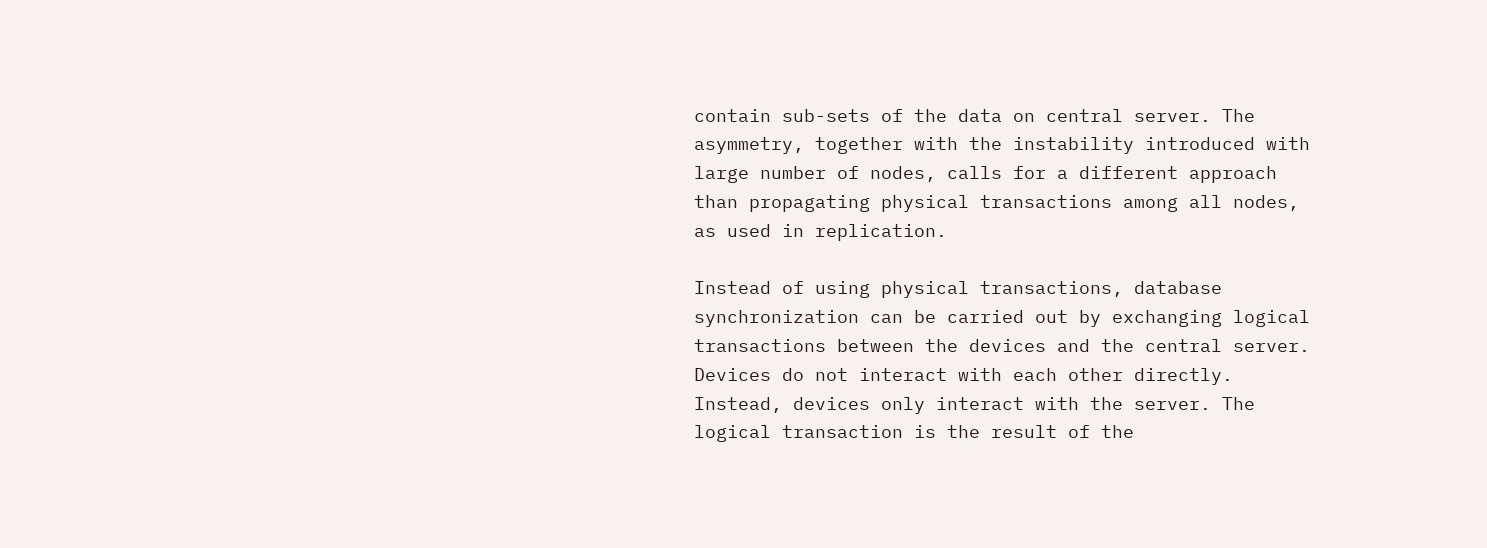contain sub-sets of the data on central server. The asymmetry, together with the instability introduced with large number of nodes, calls for a different approach than propagating physical transactions among all nodes, as used in replication.

Instead of using physical transactions, database synchronization can be carried out by exchanging logical transactions between the devices and the central server. Devices do not interact with each other directly. Instead, devices only interact with the server. The logical transaction is the result of the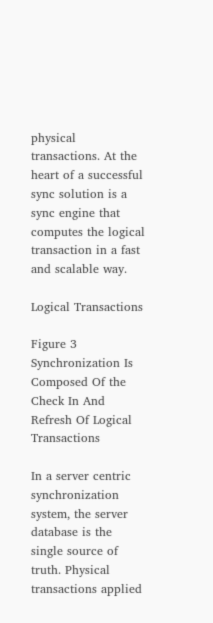physical transactions. At the heart of a successful sync solution is a sync engine that computes the logical transaction in a fast and scalable way.

Logical Transactions

Figure 3 Synchronization Is Composed Of the Check In And Refresh Of Logical Transactions

In a server centric synchronization system, the server database is the single source of truth. Physical transactions applied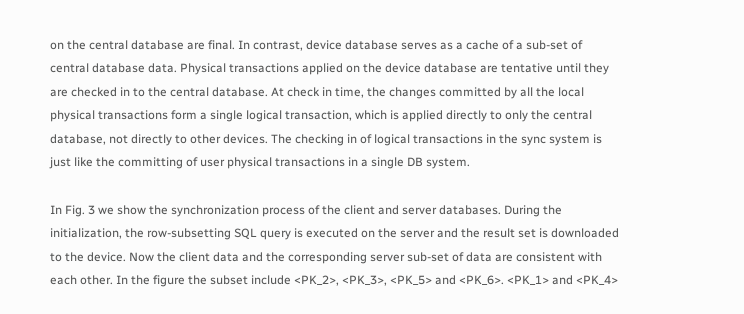on the central database are final. In contrast, device database serves as a cache of a sub-set of central database data. Physical transactions applied on the device database are tentative until they are checked in to the central database. At check in time, the changes committed by all the local physical transactions form a single logical transaction, which is applied directly to only the central database, not directly to other devices. The checking in of logical transactions in the sync system is just like the committing of user physical transactions in a single DB system.

In Fig. 3 we show the synchronization process of the client and server databases. During the initialization, the row-subsetting SQL query is executed on the server and the result set is downloaded to the device. Now the client data and the corresponding server sub-set of data are consistent with each other. In the figure the subset include <PK_2>, <PK_3>, <PK_5> and <PK_6>. <PK_1> and <PK_4>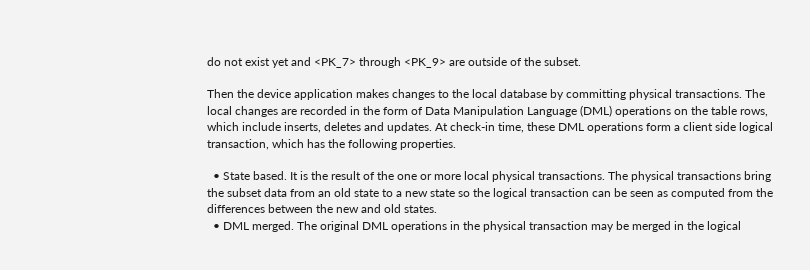do not exist yet and <PK_7> through <PK_9> are outside of the subset.

Then the device application makes changes to the local database by committing physical transactions. The local changes are recorded in the form of Data Manipulation Language (DML) operations on the table rows, which include inserts, deletes and updates. At check-in time, these DML operations form a client side logical transaction, which has the following properties.

  • State based. It is the result of the one or more local physical transactions. The physical transactions bring the subset data from an old state to a new state so the logical transaction can be seen as computed from the differences between the new and old states.
  • DML merged. The original DML operations in the physical transaction may be merged in the logical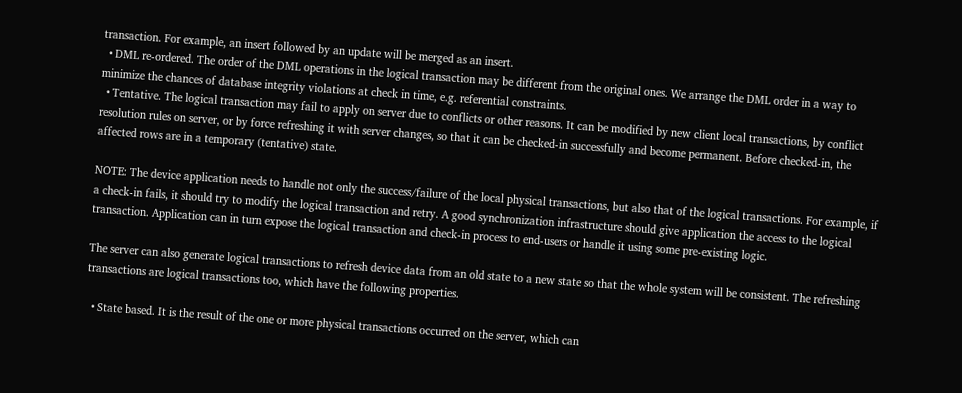transaction. For example, an insert followed by an update will be merged as an insert.
  • DML re-ordered. The order of the DML operations in the logical transaction may be different from the original ones. We arrange the DML order in a way to minimize the chances of database integrity violations at check in time, e.g. referential constraints.
  • Tentative. The logical transaction may fail to apply on server due to conflicts or other reasons. It can be modified by new client local transactions, by conflict resolution rules on server, or by force refreshing it with server changes, so that it can be checked-in successfully and become permanent. Before checked-in, the affected rows are in a temporary (tentative) state.

NOTE: The device application needs to handle not only the success/failure of the local physical transactions, but also that of the logical transactions. For example, if a check-in fails, it should try to modify the logical transaction and retry. A good synchronization infrastructure should give application the access to the logical transaction. Application can in turn expose the logical transaction and check-in process to end-users or handle it using some pre-existing logic.

The server can also generate logical transactions to refresh device data from an old state to a new state so that the whole system will be consistent. The refreshing transactions are logical transactions too, which have the following properties.

  • State based. It is the result of the one or more physical transactions occurred on the server, which can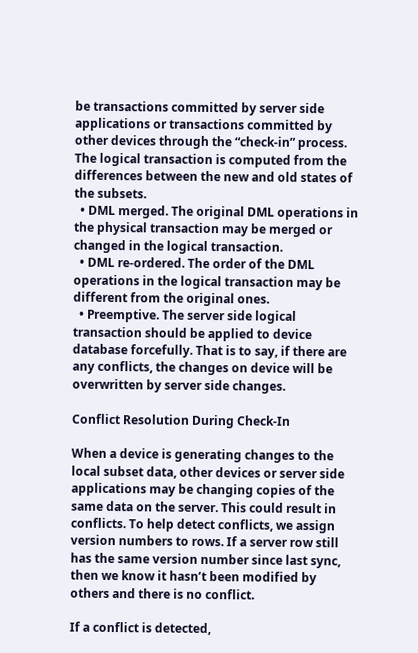be transactions committed by server side applications or transactions committed by other devices through the “check-in” process. The logical transaction is computed from the differences between the new and old states of the subsets.
  • DML merged. The original DML operations in the physical transaction may be merged or changed in the logical transaction.
  • DML re-ordered. The order of the DML operations in the logical transaction may be different from the original ones.
  • Preemptive. The server side logical transaction should be applied to device database forcefully. That is to say, if there are any conflicts, the changes on device will be overwritten by server side changes.

Conflict Resolution During Check-In

When a device is generating changes to the local subset data, other devices or server side applications may be changing copies of the same data on the server. This could result in conflicts. To help detect conflicts, we assign version numbers to rows. If a server row still has the same version number since last sync, then we know it hasn’t been modified by others and there is no conflict.

If a conflict is detected,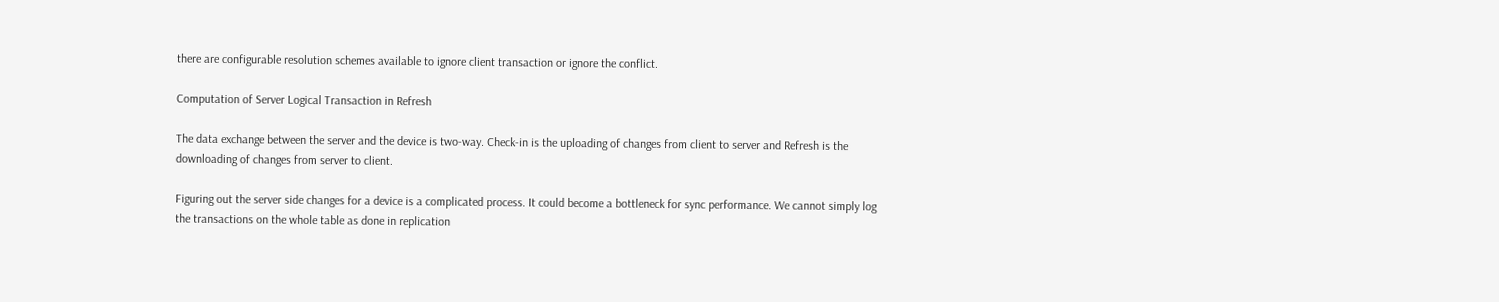there are configurable resolution schemes available to ignore client transaction or ignore the conflict.

Computation of Server Logical Transaction in Refresh

The data exchange between the server and the device is two-way. Check-in is the uploading of changes from client to server and Refresh is the downloading of changes from server to client.

Figuring out the server side changes for a device is a complicated process. It could become a bottleneck for sync performance. We cannot simply log the transactions on the whole table as done in replication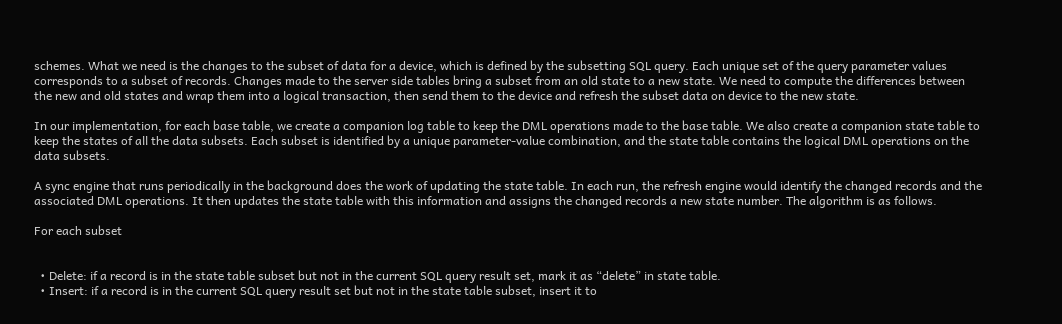schemes. What we need is the changes to the subset of data for a device, which is defined by the subsetting SQL query. Each unique set of the query parameter values corresponds to a subset of records. Changes made to the server side tables bring a subset from an old state to a new state. We need to compute the differences between the new and old states and wrap them into a logical transaction, then send them to the device and refresh the subset data on device to the new state.

In our implementation, for each base table, we create a companion log table to keep the DML operations made to the base table. We also create a companion state table to keep the states of all the data subsets. Each subset is identified by a unique parameter-value combination, and the state table contains the logical DML operations on the data subsets.

A sync engine that runs periodically in the background does the work of updating the state table. In each run, the refresh engine would identify the changed records and the associated DML operations. It then updates the state table with this information and assigns the changed records a new state number. The algorithm is as follows.

For each subset


  • Delete: if a record is in the state table subset but not in the current SQL query result set, mark it as “delete” in state table.
  • Insert: if a record is in the current SQL query result set but not in the state table subset, insert it to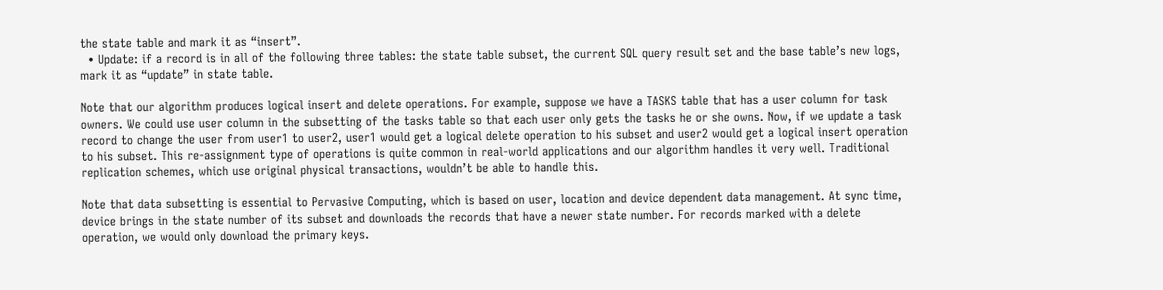the state table and mark it as “insert”.
  • Update: if a record is in all of the following three tables: the state table subset, the current SQL query result set and the base table’s new logs, mark it as “update” in state table.

Note that our algorithm produces logical insert and delete operations. For example, suppose we have a TASKS table that has a user column for task owners. We could use user column in the subsetting of the tasks table so that each user only gets the tasks he or she owns. Now, if we update a task record to change the user from user1 to user2, user1 would get a logical delete operation to his subset and user2 would get a logical insert operation to his subset. This re-assignment type of operations is quite common in real-world applications and our algorithm handles it very well. Traditional replication schemes, which use original physical transactions, wouldn’t be able to handle this.

Note that data subsetting is essential to Pervasive Computing, which is based on user, location and device dependent data management. At sync time, device brings in the state number of its subset and downloads the records that have a newer state number. For records marked with a delete operation, we would only download the primary keys.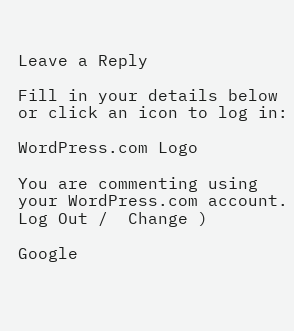Leave a Reply

Fill in your details below or click an icon to log in:

WordPress.com Logo

You are commenting using your WordPress.com account. Log Out /  Change )

Google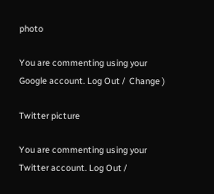photo

You are commenting using your Google account. Log Out /  Change )

Twitter picture

You are commenting using your Twitter account. Log Out /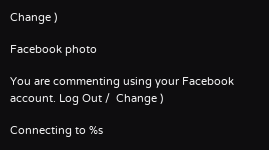Change )

Facebook photo

You are commenting using your Facebook account. Log Out /  Change )

Connecting to %s